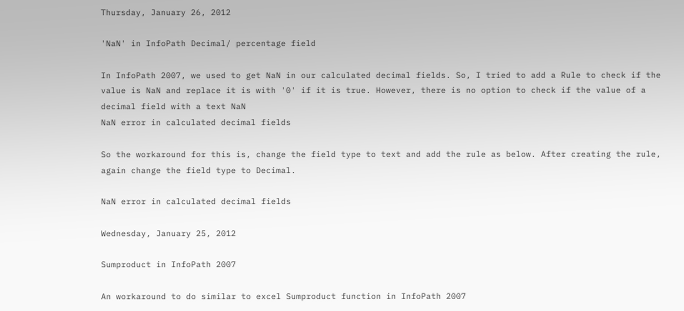Thursday, January 26, 2012

'NaN' in InfoPath Decimal/ percentage field

In InfoPath 2007, we used to get NaN in our calculated decimal fields. So, I tried to add a Rule to check if the value is NaN and replace it is with '0' if it is true. However, there is no option to check if the value of a decimal field with a text NaN
NaN error in calculated decimal fields

So the workaround for this is, change the field type to text and add the rule as below. After creating the rule, again change the field type to Decimal.

NaN error in calculated decimal fields

Wednesday, January 25, 2012

Sumproduct in InfoPath 2007

An workaround to do similar to excel Sumproduct function in InfoPath 2007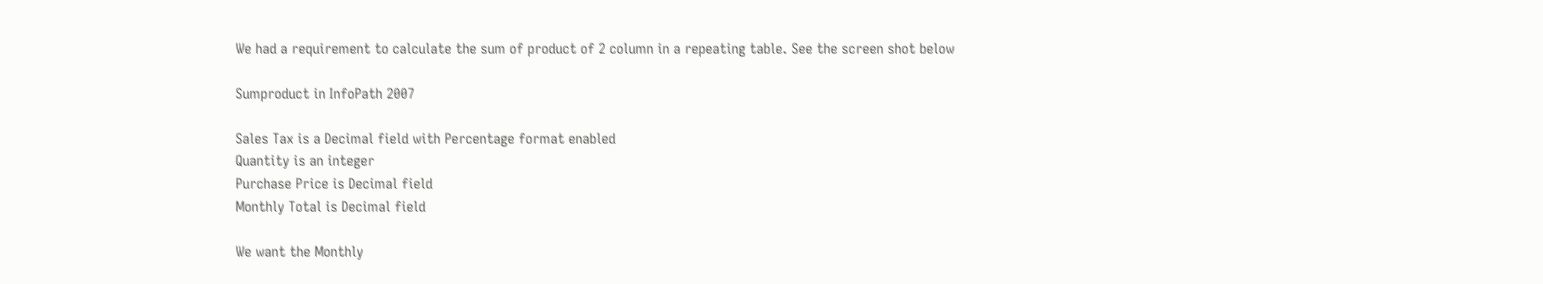We had a requirement to calculate the sum of product of 2 column in a repeating table. See the screen shot below

Sumproduct in InfoPath 2007

Sales Tax is a Decimal field with Percentage format enabled
Quantity is an integer
Purchase Price is Decimal field
Monthly Total is Decimal field

We want the Monthly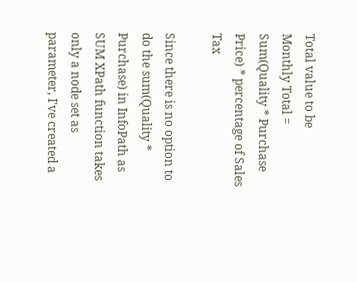Total value to be
Monthly Total = Sum(Quality * Purchase Price) * percentage of Sales Tax

Since there is no option to do the sum(Quality * Purchase) in InfoPath as  SUM XPath function takes only a node set as parameter, I've created a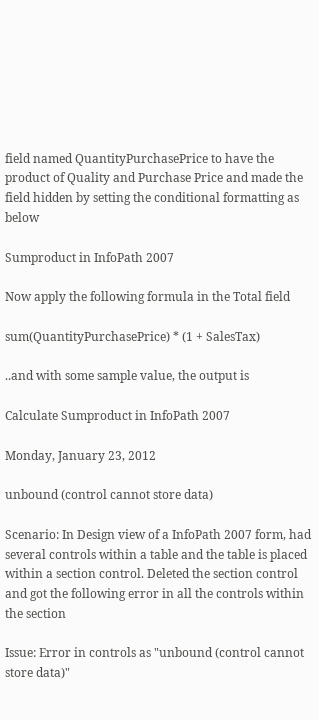field named QuantityPurchasePrice to have the product of Quality and Purchase Price and made the field hidden by setting the conditional formatting as below

Sumproduct in InfoPath 2007

Now apply the following formula in the Total field

sum(QuantityPurchasePrice) * (1 + SalesTax)

..and with some sample value, the output is

Calculate Sumproduct in InfoPath 2007

Monday, January 23, 2012

unbound (control cannot store data)

Scenario: In Design view of a InfoPath 2007 form, had several controls within a table and the table is placed within a section control. Deleted the section control and got the following error in all the controls within the section

Issue: Error in controls as "unbound (control cannot store data)"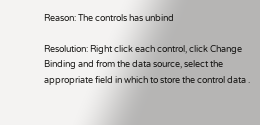Reason: The controls has unbind

Resolution: Right click each control, click Change Binding and from the data source, select the appropriate field in which to store the control data .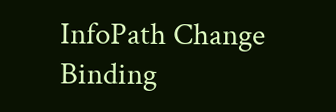InfoPath Change Binding